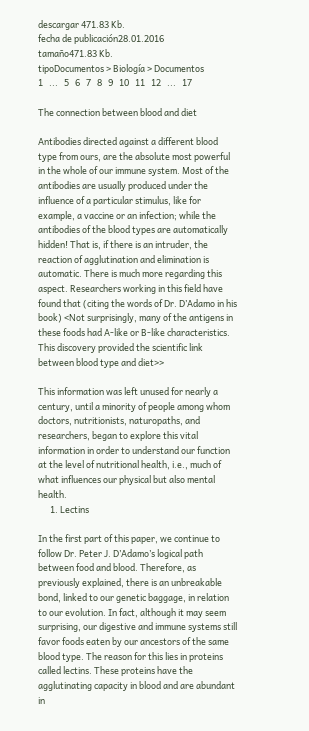descargar 471.83 Kb.
fecha de publicación28.01.2016
tamaño471.83 Kb.
tipoDocumentos > Biología > Documentos
1   ...   5   6   7   8   9   10   11   12   ...   17

The connection between blood and diet

Antibodies directed against a different blood type from ours, are the absolute most powerful in the whole of our immune system. Most of the antibodies are usually produced under the influence of a particular stimulus, like for example, a vaccine or an infection; while the antibodies of the blood types are automatically hidden! That is, if there is an intruder, the reaction of agglutination and elimination is automatic. There is much more regarding this aspect. Researchers working in this field have found that (citing the words of Dr. D’Adamo in his book) <Not surprisingly, many of the antigens in these foods had A-like or B-like characteristics. This discovery provided the scientific link between blood type and diet>>

This information was left unused for nearly a century, until a minority of people among whom doctors, nutritionists, naturopaths, and researchers, began to explore this vital information in order to understand our function at the level of nutritional health, i.e., much of what influences our physical but also mental health.
      1. Lectins

In the first part of this paper, we continue to follow Dr. Peter J. D’Adamo’s logical path between food and blood. Therefore, as previously explained, there is an unbreakable bond, linked to our genetic baggage, in relation to our evolution. In fact, although it may seem surprising, our digestive and immune systems still favor foods eaten by our ancestors of the same blood type. The reason for this lies in proteins called lectins. These proteins have the agglutinating capacity in blood and are abundant in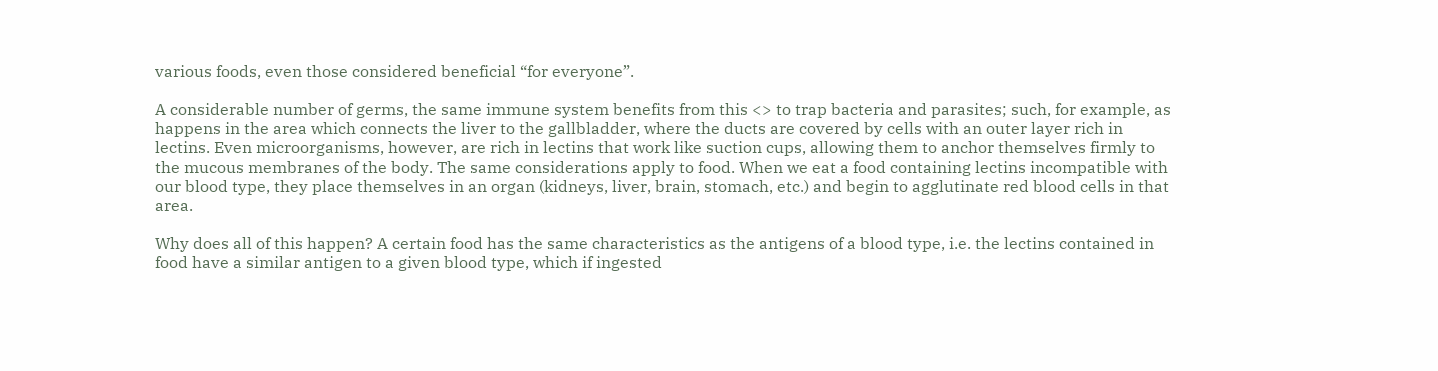various foods, even those considered beneficial “for everyone”.

A considerable number of germs, the same immune system benefits from this <> to trap bacteria and parasites; such, for example, as happens in the area which connects the liver to the gallbladder, where the ducts are covered by cells with an outer layer rich in lectins. Even microorganisms, however, are rich in lectins that work like suction cups, allowing them to anchor themselves firmly to the mucous membranes of the body. The same considerations apply to food. When we eat a food containing lectins incompatible with our blood type, they place themselves in an organ (kidneys, liver, brain, stomach, etc.) and begin to agglutinate red blood cells in that area.

Why does all of this happen? A certain food has the same characteristics as the antigens of a blood type, i.e. the lectins contained in food have a similar antigen to a given blood type, which if ingested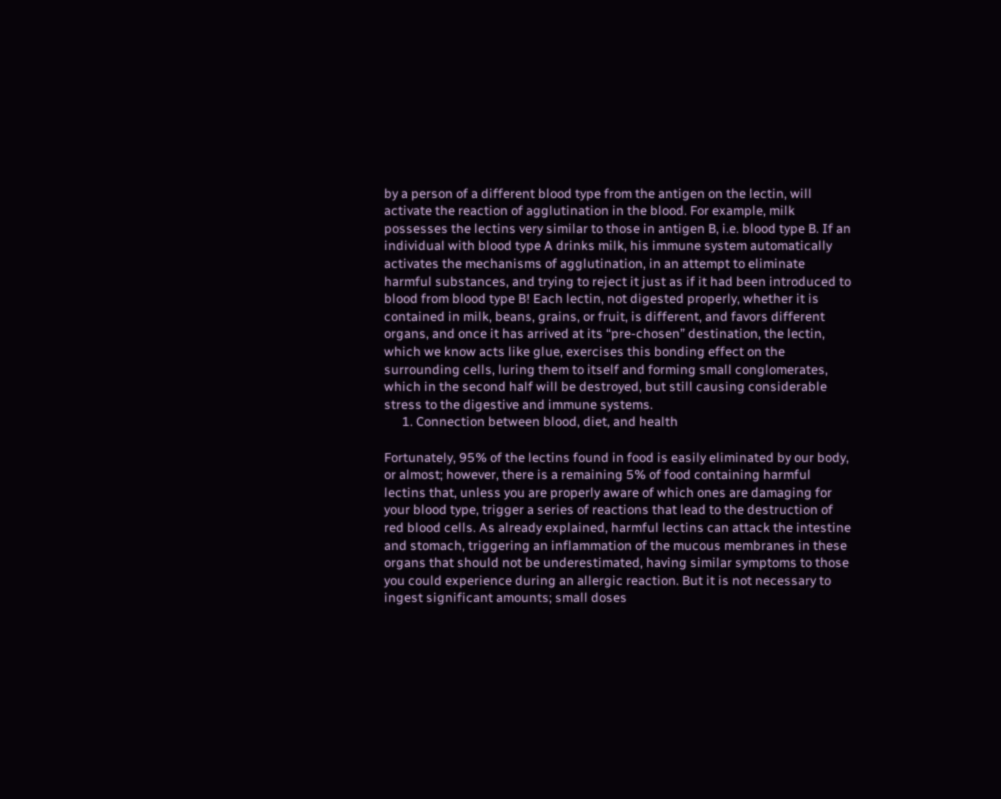by a person of a different blood type from the antigen on the lectin, will activate the reaction of agglutination in the blood. For example, milk possesses the lectins very similar to those in antigen B, i.e. blood type B. If an individual with blood type A drinks milk, his immune system automatically activates the mechanisms of agglutination, in an attempt to eliminate harmful substances, and trying to reject it just as if it had been introduced to blood from blood type B! Each lectin, not digested properly, whether it is contained in milk, beans, grains, or fruit, is different, and favors different organs, and once it has arrived at its “pre-chosen” destination, the lectin, which we know acts like glue, exercises this bonding effect on the surrounding cells, luring them to itself and forming small conglomerates, which in the second half will be destroyed, but still causing considerable stress to the digestive and immune systems.
      1. Connection between blood, diet, and health

Fortunately, 95% of the lectins found in food is easily eliminated by our body, or almost; however, there is a remaining 5% of food containing harmful lectins that, unless you are properly aware of which ones are damaging for your blood type, trigger a series of reactions that lead to the destruction of red blood cells. As already explained, harmful lectins can attack the intestine and stomach, triggering an inflammation of the mucous membranes in these organs that should not be underestimated, having similar symptoms to those you could experience during an allergic reaction. But it is not necessary to ingest significant amounts; small doses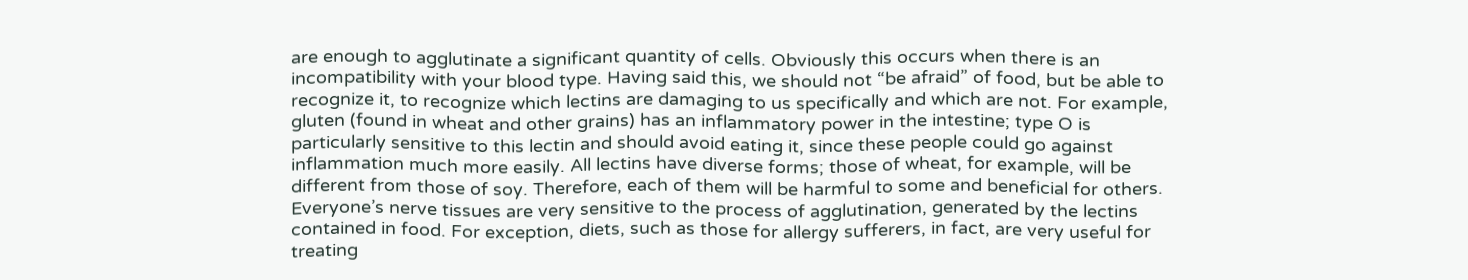are enough to agglutinate a significant quantity of cells. Obviously this occurs when there is an incompatibility with your blood type. Having said this, we should not “be afraid” of food, but be able to recognize it, to recognize which lectins are damaging to us specifically and which are not. For example, gluten (found in wheat and other grains) has an inflammatory power in the intestine; type O is particularly sensitive to this lectin and should avoid eating it, since these people could go against inflammation much more easily. All lectins have diverse forms; those of wheat, for example, will be different from those of soy. Therefore, each of them will be harmful to some and beneficial for others. Everyone’s nerve tissues are very sensitive to the process of agglutination, generated by the lectins contained in food. For exception, diets, such as those for allergy sufferers, in fact, are very useful for treating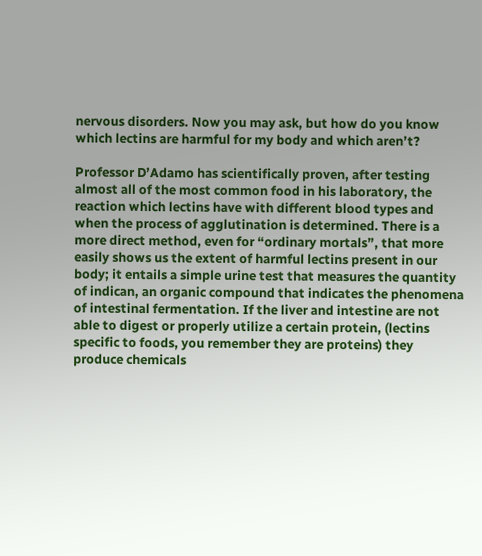nervous disorders. Now you may ask, but how do you know which lectins are harmful for my body and which aren’t?

Professor D’Adamo has scientifically proven, after testing almost all of the most common food in his laboratory, the reaction which lectins have with different blood types and when the process of agglutination is determined. There is a more direct method, even for “ordinary mortals”, that more easily shows us the extent of harmful lectins present in our body; it entails a simple urine test that measures the quantity of indican, an organic compound that indicates the phenomena of intestinal fermentation. If the liver and intestine are not able to digest or properly utilize a certain protein, (lectins specific to foods, you remember they are proteins) they produce chemicals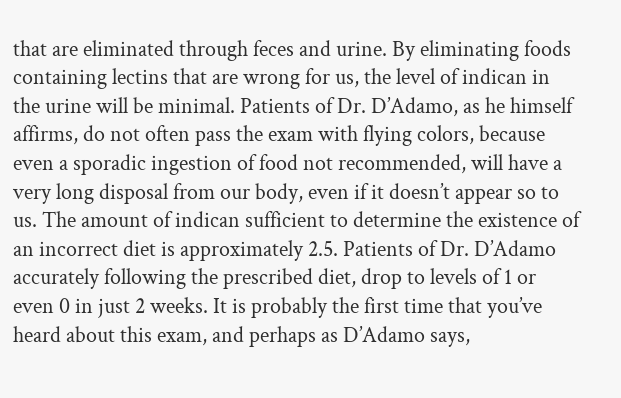that are eliminated through feces and urine. By eliminating foods containing lectins that are wrong for us, the level of indican in the urine will be minimal. Patients of Dr. D’Adamo, as he himself affirms, do not often pass the exam with flying colors, because even a sporadic ingestion of food not recommended, will have a very long disposal from our body, even if it doesn’t appear so to us. The amount of indican sufficient to determine the existence of an incorrect diet is approximately 2.5. Patients of Dr. D’Adamo accurately following the prescribed diet, drop to levels of 1 or even 0 in just 2 weeks. It is probably the first time that you’ve heard about this exam, and perhaps as D’Adamo says,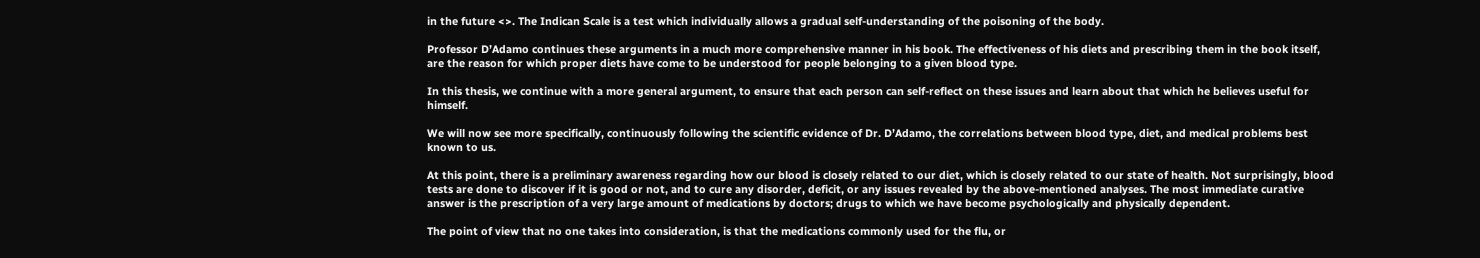in the future <>. The Indican Scale is a test which individually allows a gradual self-understanding of the poisoning of the body.

Professor D’Adamo continues these arguments in a much more comprehensive manner in his book. The effectiveness of his diets and prescribing them in the book itself, are the reason for which proper diets have come to be understood for people belonging to a given blood type.

In this thesis, we continue with a more general argument, to ensure that each person can self-reflect on these issues and learn about that which he believes useful for himself.

We will now see more specifically, continuously following the scientific evidence of Dr. D’Adamo, the correlations between blood type, diet, and medical problems best known to us.

At this point, there is a preliminary awareness regarding how our blood is closely related to our diet, which is closely related to our state of health. Not surprisingly, blood tests are done to discover if it is good or not, and to cure any disorder, deficit, or any issues revealed by the above-mentioned analyses. The most immediate curative answer is the prescription of a very large amount of medications by doctors; drugs to which we have become psychologically and physically dependent.

The point of view that no one takes into consideration, is that the medications commonly used for the flu, or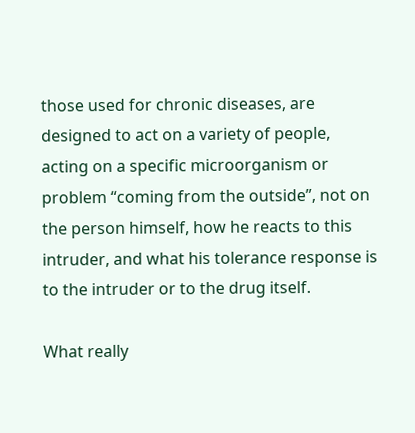those used for chronic diseases, are designed to act on a variety of people, acting on a specific microorganism or problem “coming from the outside”, not on the person himself, how he reacts to this intruder, and what his tolerance response is to the intruder or to the drug itself.

What really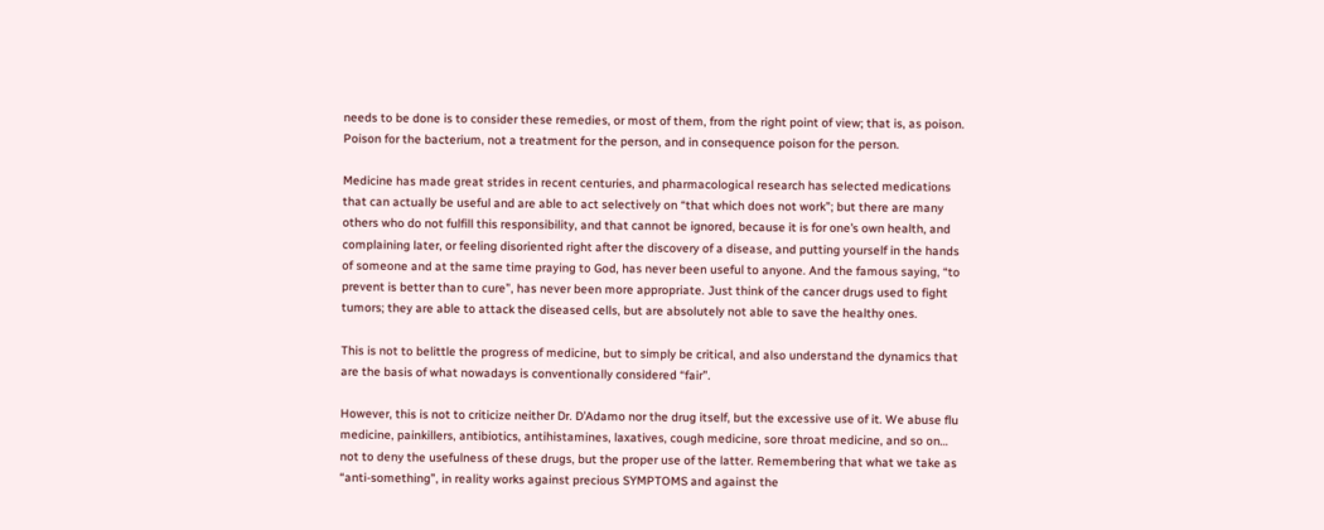needs to be done is to consider these remedies, or most of them, from the right point of view; that is, as poison. Poison for the bacterium, not a treatment for the person, and in consequence poison for the person.

Medicine has made great strides in recent centuries, and pharmacological research has selected medications that can actually be useful and are able to act selectively on “that which does not work”; but there are many others who do not fulfill this responsibility, and that cannot be ignored, because it is for one’s own health, and complaining later, or feeling disoriented right after the discovery of a disease, and putting yourself in the hands of someone and at the same time praying to God, has never been useful to anyone. And the famous saying, “to prevent is better than to cure”, has never been more appropriate. Just think of the cancer drugs used to fight tumors; they are able to attack the diseased cells, but are absolutely not able to save the healthy ones.

This is not to belittle the progress of medicine, but to simply be critical, and also understand the dynamics that are the basis of what nowadays is conventionally considered “fair”.

However, this is not to criticize neither Dr. D’Adamo nor the drug itself, but the excessive use of it. We abuse flu medicine, painkillers, antibiotics, antihistamines, laxatives, cough medicine, sore throat medicine, and so on… not to deny the usefulness of these drugs, but the proper use of the latter. Remembering that what we take as “anti-something”, in reality works against precious SYMPTOMS and against the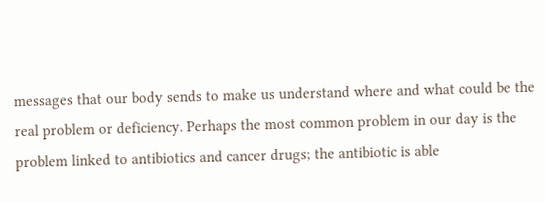messages that our body sends to make us understand where and what could be the real problem or deficiency. Perhaps the most common problem in our day is the problem linked to antibiotics and cancer drugs; the antibiotic is able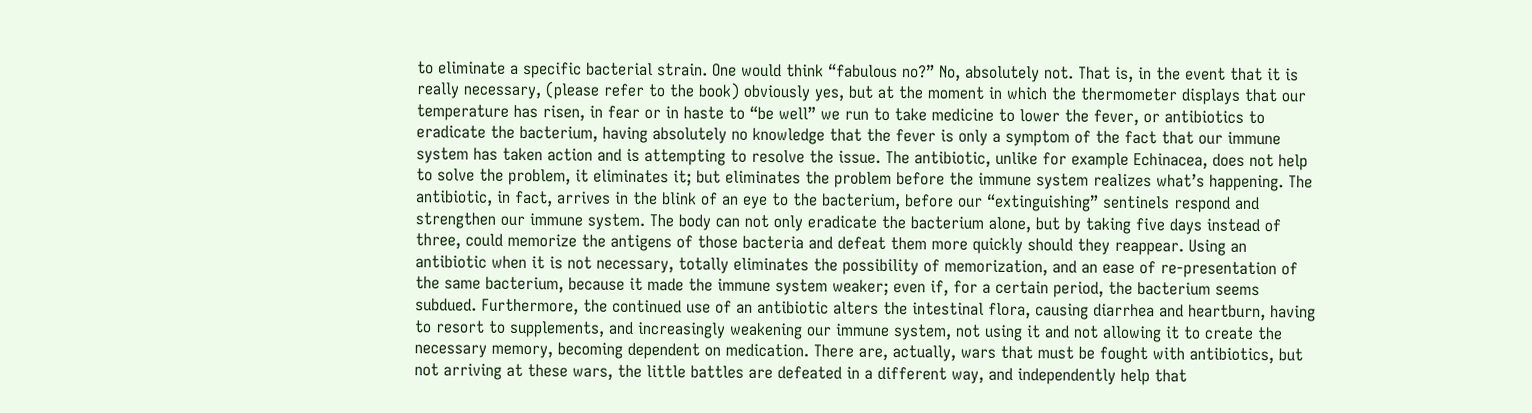to eliminate a specific bacterial strain. One would think “fabulous no?” No, absolutely not. That is, in the event that it is really necessary, (please refer to the book) obviously yes, but at the moment in which the thermometer displays that our temperature has risen, in fear or in haste to “be well” we run to take medicine to lower the fever, or antibiotics to eradicate the bacterium, having absolutely no knowledge that the fever is only a symptom of the fact that our immune system has taken action and is attempting to resolve the issue. The antibiotic, unlike for example Echinacea, does not help to solve the problem, it eliminates it; but eliminates the problem before the immune system realizes what’s happening. The antibiotic, in fact, arrives in the blink of an eye to the bacterium, before our “extinguishing” sentinels respond and strengthen our immune system. The body can not only eradicate the bacterium alone, but by taking five days instead of three, could memorize the antigens of those bacteria and defeat them more quickly should they reappear. Using an antibiotic when it is not necessary, totally eliminates the possibility of memorization, and an ease of re-presentation of the same bacterium, because it made the immune system weaker; even if, for a certain period, the bacterium seems subdued. Furthermore, the continued use of an antibiotic alters the intestinal flora, causing diarrhea and heartburn, having to resort to supplements, and increasingly weakening our immune system, not using it and not allowing it to create the necessary memory, becoming dependent on medication. There are, actually, wars that must be fought with antibiotics, but not arriving at these wars, the little battles are defeated in a different way, and independently help that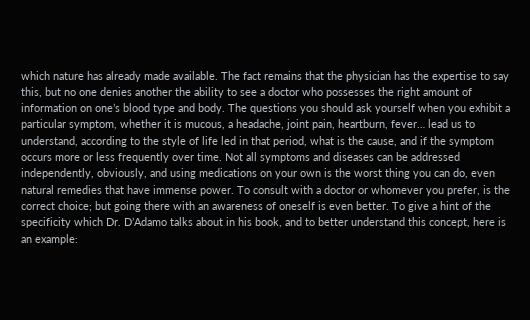which nature has already made available. The fact remains that the physician has the expertise to say this, but no one denies another the ability to see a doctor who possesses the right amount of information on one’s blood type and body. The questions you should ask yourself when you exhibit a particular symptom, whether it is mucous, a headache, joint pain, heartburn, fever… lead us to understand, according to the style of life led in that period, what is the cause, and if the symptom occurs more or less frequently over time. Not all symptoms and diseases can be addressed independently, obviously, and using medications on your own is the worst thing you can do, even natural remedies that have immense power. To consult with a doctor or whomever you prefer, is the correct choice; but going there with an awareness of oneself is even better. To give a hint of the specificity which Dr. D’Adamo talks about in his book, and to better understand this concept, here is an example: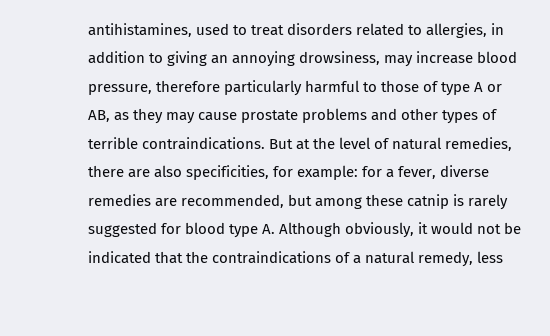antihistamines, used to treat disorders related to allergies, in addition to giving an annoying drowsiness, may increase blood pressure, therefore particularly harmful to those of type A or AB, as they may cause prostate problems and other types of terrible contraindications. But at the level of natural remedies, there are also specificities, for example: for a fever, diverse remedies are recommended, but among these catnip is rarely suggested for blood type A. Although obviously, it would not be indicated that the contraindications of a natural remedy, less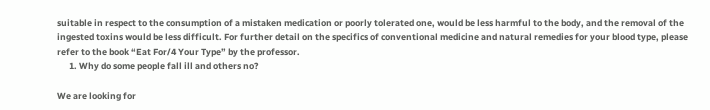suitable in respect to the consumption of a mistaken medication or poorly tolerated one, would be less harmful to the body, and the removal of the ingested toxins would be less difficult. For further detail on the specifics of conventional medicine and natural remedies for your blood type, please refer to the book “Eat For/4 Your Type” by the professor.
      1. Why do some people fall ill and others no?

We are looking for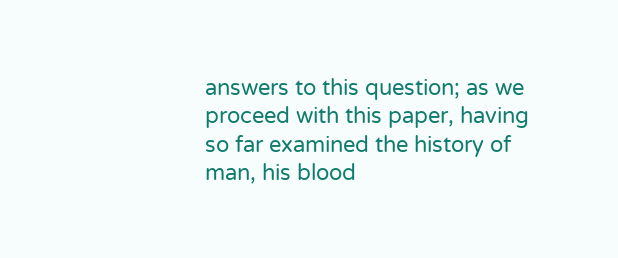answers to this question; as we proceed with this paper, having so far examined the history of man, his blood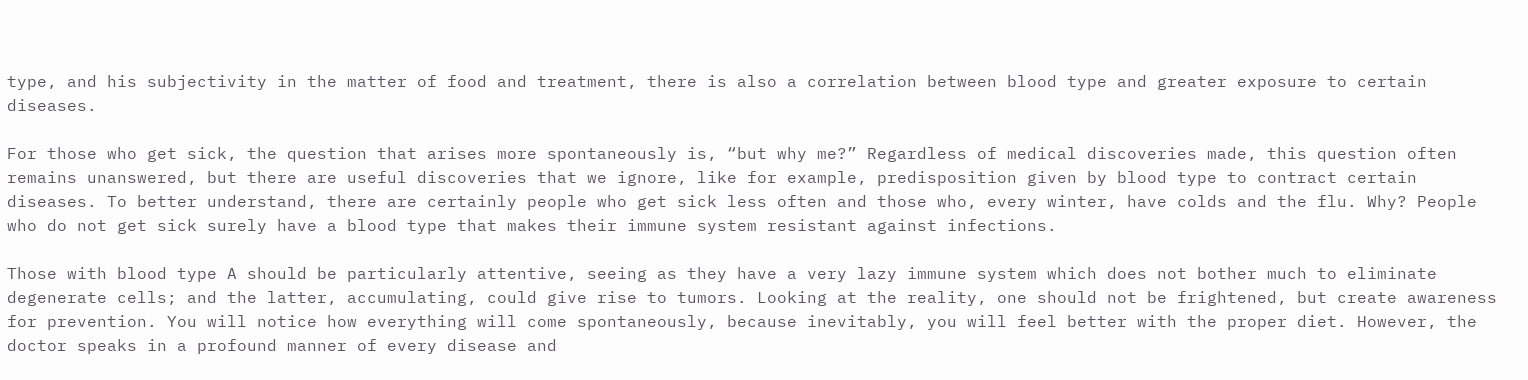type, and his subjectivity in the matter of food and treatment, there is also a correlation between blood type and greater exposure to certain diseases.

For those who get sick, the question that arises more spontaneously is, “but why me?” Regardless of medical discoveries made, this question often remains unanswered, but there are useful discoveries that we ignore, like for example, predisposition given by blood type to contract certain diseases. To better understand, there are certainly people who get sick less often and those who, every winter, have colds and the flu. Why? People who do not get sick surely have a blood type that makes their immune system resistant against infections.

Those with blood type A should be particularly attentive, seeing as they have a very lazy immune system which does not bother much to eliminate degenerate cells; and the latter, accumulating, could give rise to tumors. Looking at the reality, one should not be frightened, but create awareness for prevention. You will notice how everything will come spontaneously, because inevitably, you will feel better with the proper diet. However, the doctor speaks in a profound manner of every disease and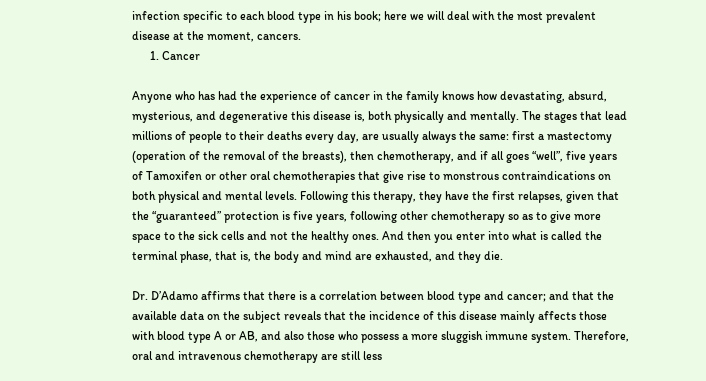infection specific to each blood type in his book; here we will deal with the most prevalent disease at the moment, cancers.
      1. Cancer

Anyone who has had the experience of cancer in the family knows how devastating, absurd, mysterious, and degenerative this disease is, both physically and mentally. The stages that lead millions of people to their deaths every day, are usually always the same: first a mastectomy (operation of the removal of the breasts), then chemotherapy, and if all goes “well”, five years of Tamoxifen or other oral chemotherapies that give rise to monstrous contraindications on both physical and mental levels. Following this therapy, they have the first relapses, given that the “guaranteed” protection is five years, following other chemotherapy so as to give more space to the sick cells and not the healthy ones. And then you enter into what is called the terminal phase, that is, the body and mind are exhausted, and they die.

Dr. D’Adamo affirms that there is a correlation between blood type and cancer; and that the available data on the subject reveals that the incidence of this disease mainly affects those with blood type A or AB, and also those who possess a more sluggish immune system. Therefore, oral and intravenous chemotherapy are still less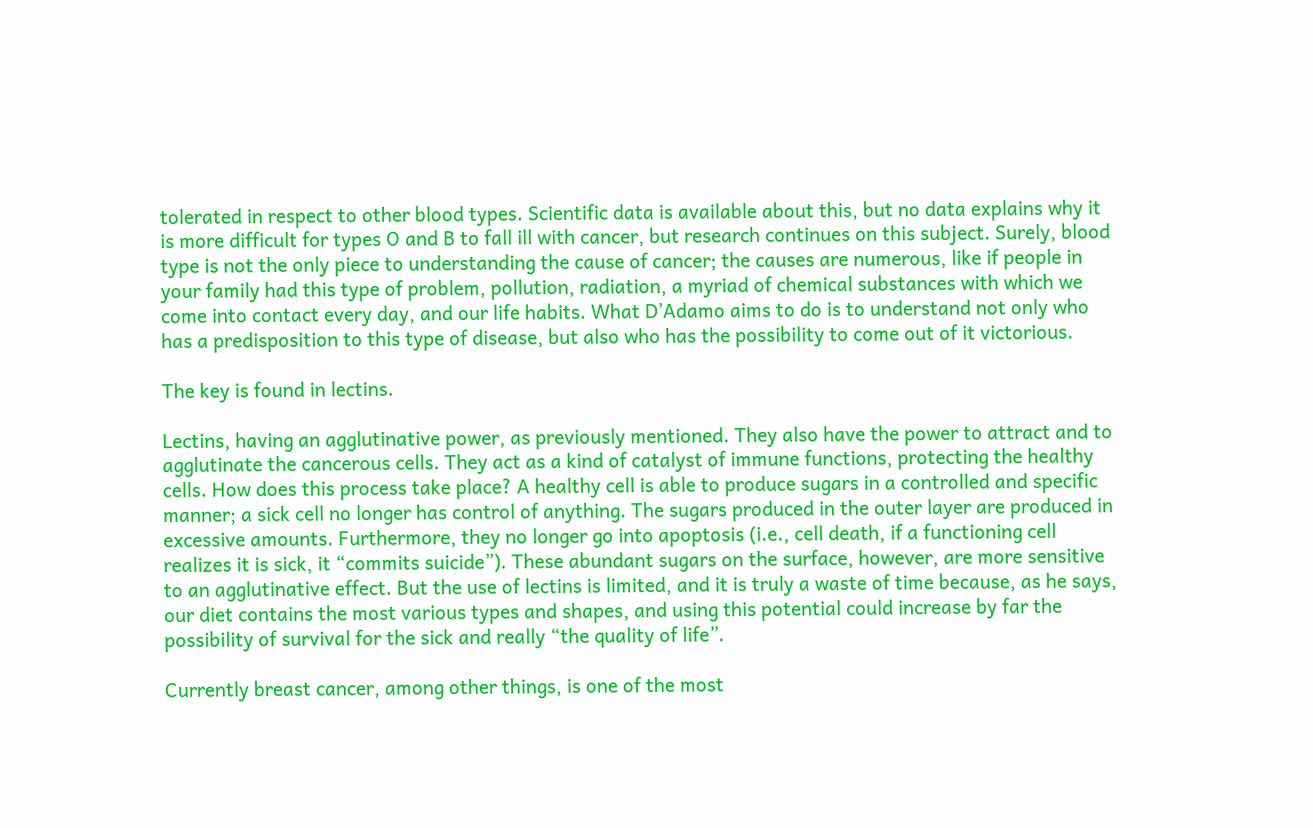tolerated in respect to other blood types. Scientific data is available about this, but no data explains why it is more difficult for types O and B to fall ill with cancer, but research continues on this subject. Surely, blood type is not the only piece to understanding the cause of cancer; the causes are numerous, like if people in your family had this type of problem, pollution, radiation, a myriad of chemical substances with which we come into contact every day, and our life habits. What D’Adamo aims to do is to understand not only who has a predisposition to this type of disease, but also who has the possibility to come out of it victorious.

The key is found in lectins.

Lectins, having an agglutinative power, as previously mentioned. They also have the power to attract and to agglutinate the cancerous cells. They act as a kind of catalyst of immune functions, protecting the healthy cells. How does this process take place? A healthy cell is able to produce sugars in a controlled and specific manner; a sick cell no longer has control of anything. The sugars produced in the outer layer are produced in excessive amounts. Furthermore, they no longer go into apoptosis (i.e., cell death, if a functioning cell realizes it is sick, it “commits suicide”). These abundant sugars on the surface, however, are more sensitive to an agglutinative effect. But the use of lectins is limited, and it is truly a waste of time because, as he says, our diet contains the most various types and shapes, and using this potential could increase by far the possibility of survival for the sick and really “the quality of life”.

Currently breast cancer, among other things, is one of the most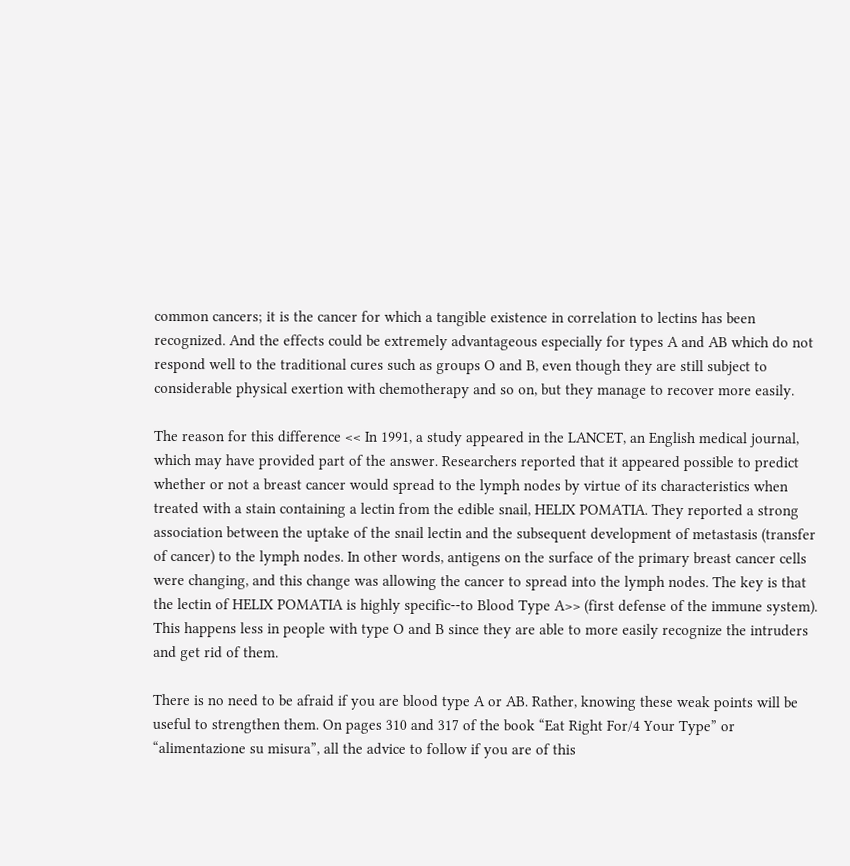common cancers; it is the cancer for which a tangible existence in correlation to lectins has been recognized. And the effects could be extremely advantageous especially for types A and AB which do not respond well to the traditional cures such as groups O and B, even though they are still subject to considerable physical exertion with chemotherapy and so on, but they manage to recover more easily.

The reason for this difference << In 1991, a study appeared in the LANCET, an English medical journal, which may have provided part of the answer. Researchers reported that it appeared possible to predict whether or not a breast cancer would spread to the lymph nodes by virtue of its characteristics when treated with a stain containing a lectin from the edible snail, HELIX POMATIA. They reported a strong association between the uptake of the snail lectin and the subsequent development of metastasis (transfer of cancer) to the lymph nodes. In other words, antigens on the surface of the primary breast cancer cells were changing, and this change was allowing the cancer to spread into the lymph nodes. The key is that the lectin of HELIX POMATIA is highly specific--to Blood Type A>> (first defense of the immune system). This happens less in people with type O and B since they are able to more easily recognize the intruders and get rid of them.

There is no need to be afraid if you are blood type A or AB. Rather, knowing these weak points will be useful to strengthen them. On pages 310 and 317 of the book “Eat Right For/4 Your Type” or “alimentazione su misura”, all the advice to follow if you are of this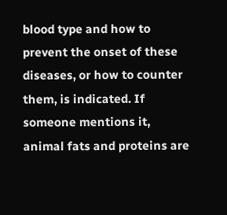blood type and how to prevent the onset of these diseases, or how to counter them, is indicated. If someone mentions it, animal fats and proteins are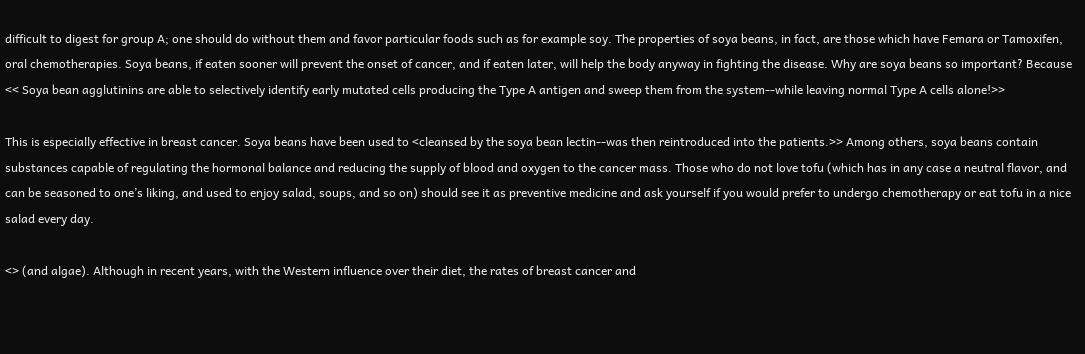difficult to digest for group A; one should do without them and favor particular foods such as for example soy. The properties of soya beans, in fact, are those which have Femara or Tamoxifen, oral chemotherapies. Soya beans, if eaten sooner will prevent the onset of cancer, and if eaten later, will help the body anyway in fighting the disease. Why are soya beans so important? Because << Soya bean agglutinins are able to selectively identify early mutated cells producing the Type A antigen and sweep them from the system--while leaving normal Type A cells alone!>>

This is especially effective in breast cancer. Soya beans have been used to <cleansed by the soya bean lectin--was then reintroduced into the patients.>> Among others, soya beans contain substances capable of regulating the hormonal balance and reducing the supply of blood and oxygen to the cancer mass. Those who do not love tofu (which has in any case a neutral flavor, and can be seasoned to one’s liking, and used to enjoy salad, soups, and so on) should see it as preventive medicine and ask yourself if you would prefer to undergo chemotherapy or eat tofu in a nice salad every day.

<> (and algae). Although in recent years, with the Western influence over their diet, the rates of breast cancer and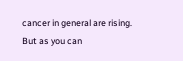cancer in general are rising. But as you can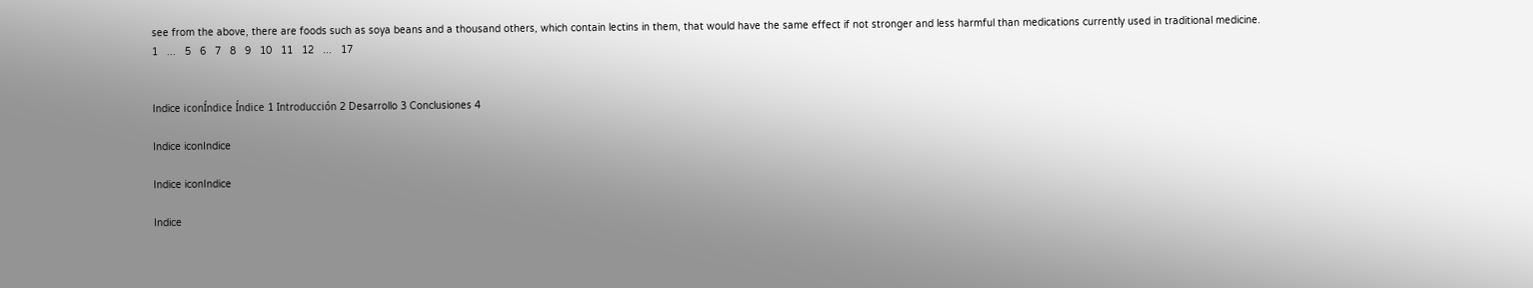see from the above, there are foods such as soya beans and a thousand others, which contain lectins in them, that would have the same effect if not stronger and less harmful than medications currently used in traditional medicine.
1   ...   5   6   7   8   9   10   11   12   ...   17


Indice iconÍndice Índice 1 Introducción 2 Desarrollo 3 Conclusiones 4

Indice iconIndice

Indice iconIndice

Indice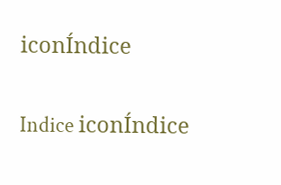iconÍndice

Indice iconÍndice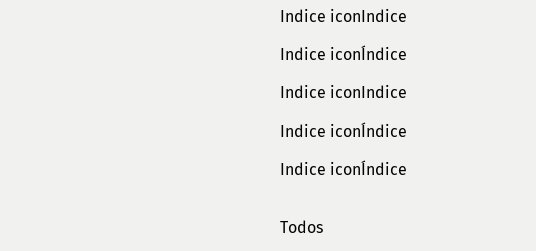Indice iconIndice

Indice iconÍndice

Indice iconIndice

Indice iconÍndice

Indice iconÍndice


Todos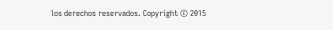los derechos reservados. Copyright © 2015